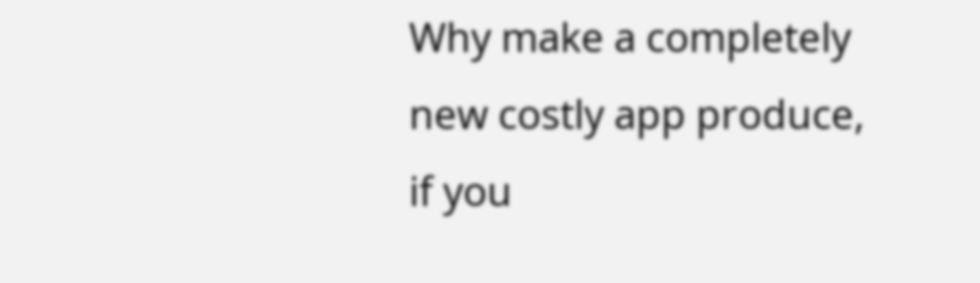Why make a completely new costly app produce, if you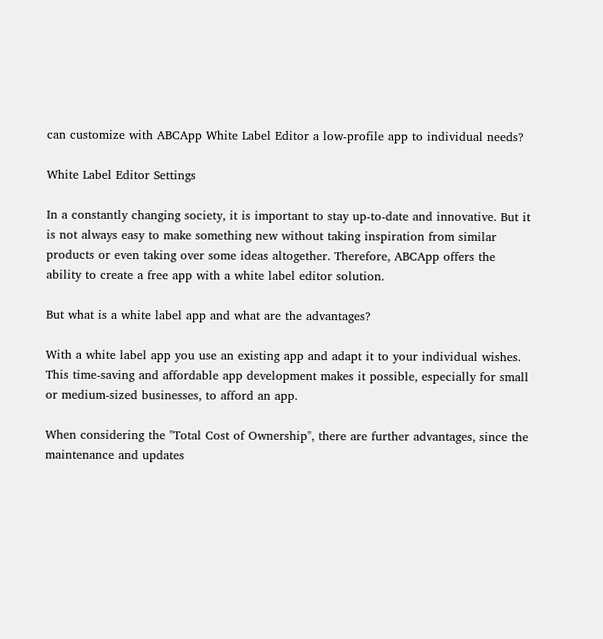can customize with ABCApp White Label Editor a low-profile app to individual needs?

White Label Editor Settings

In a constantly changing society, it is important to stay up-to-date and innovative. But it is not always easy to make something new without taking inspiration from similar products or even taking over some ideas altogether. Therefore, ABCApp offers the ability to create a free app with a white label editor solution.

But what is a white label app and what are the advantages?

With a white label app you use an existing app and adapt it to your individual wishes. This time-saving and affordable app development makes it possible, especially for small or medium-sized businesses, to afford an app.

When considering the "Total Cost of Ownership", there are further advantages, since the maintenance and updates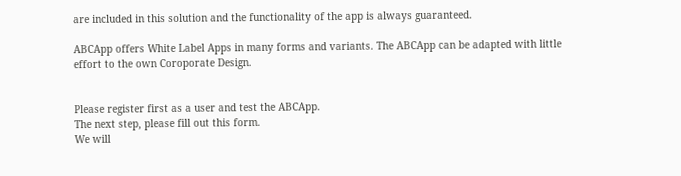are included in this solution and the functionality of the app is always guaranteed.

ABCApp offers White Label Apps in many forms and variants. The ABCApp can be adapted with little effort to the own Coroporate Design.


Please register first as a user and test the ABCApp.
The next step, please fill out this form.
We will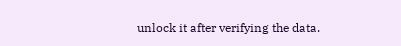unlock it after verifying the data.